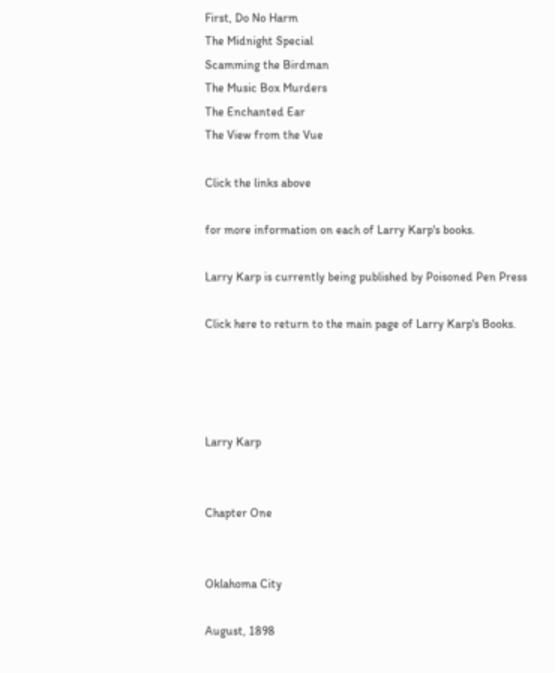First, Do No Harm
The Midnight Special
Scamming the Birdman
The Music Box Murders
The Enchanted Ear
The View from the Vue

Click the links above

for more information on each of Larry Karp's books.

Larry Karp is currently being published by Poisoned Pen Press

Click here to return to the main page of Larry Karp's Books.




Larry Karp


Chapter One


Oklahoma City

August, 1898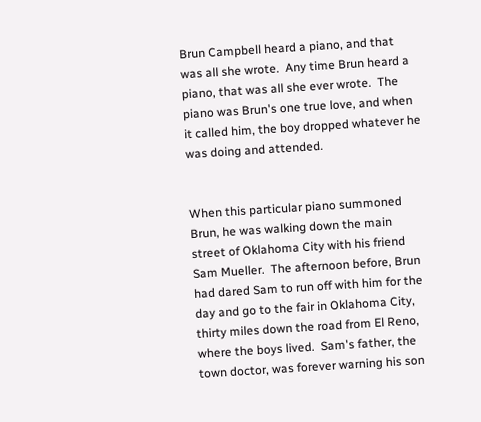Brun Campbell heard a piano, and that was all she wrote.  Any time Brun heard a piano, that was all she ever wrote.  The piano was Brun's one true love, and when it called him, the boy dropped whatever he was doing and attended.


When this particular piano summoned Brun, he was walking down the main street of Oklahoma City with his friend Sam Mueller.  The afternoon before, Brun had dared Sam to run off with him for the day and go to the fair in Oklahoma City, thirty miles down the road from El Reno, where the boys lived.  Sam's father, the town doctor, was forever warning his son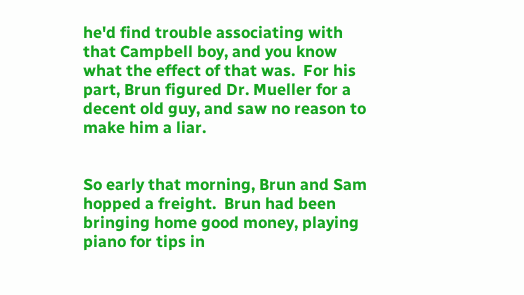he'd find trouble associating with that Campbell boy, and you know what the effect of that was.  For his part, Brun figured Dr. Mueller for a decent old guy, and saw no reason to make him a liar.


So early that morning, Brun and Sam hopped a freight.  Brun had been bringing home good money, playing piano for tips in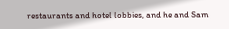restaurants and hotel lobbies, and he and Sam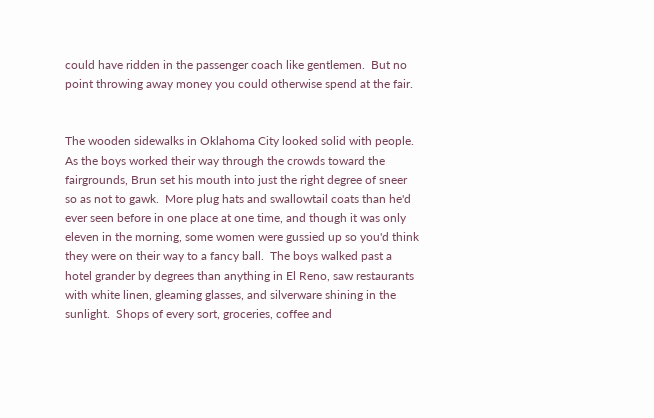could have ridden in the passenger coach like gentlemen.  But no point throwing away money you could otherwise spend at the fair.


The wooden sidewalks in Oklahoma City looked solid with people.  As the boys worked their way through the crowds toward the fairgrounds, Brun set his mouth into just the right degree of sneer so as not to gawk.  More plug hats and swallowtail coats than he'd ever seen before in one place at one time, and though it was only eleven in the morning, some women were gussied up so you'd think they were on their way to a fancy ball.  The boys walked past a hotel grander by degrees than anything in El Reno, saw restaurants with white linen, gleaming glasses, and silverware shining in the sunlight.  Shops of every sort, groceries, coffee and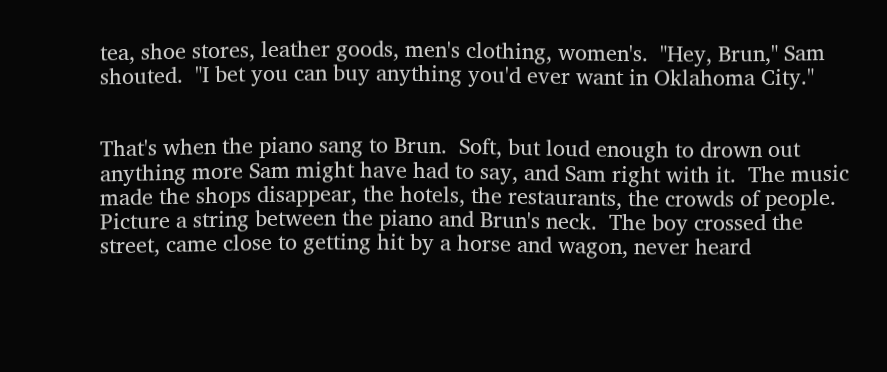tea, shoe stores, leather goods, men's clothing, women's.  "Hey, Brun," Sam shouted.  "I bet you can buy anything you'd ever want in Oklahoma City."


That's when the piano sang to Brun.  Soft, but loud enough to drown out anything more Sam might have had to say, and Sam right with it.  The music made the shops disappear, the hotels, the restaurants, the crowds of people.  Picture a string between the piano and Brun's neck.  The boy crossed the street, came close to getting hit by a horse and wagon, never heard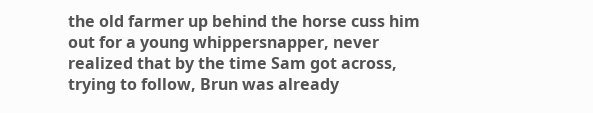the old farmer up behind the horse cuss him out for a young whippersnapper, never realized that by the time Sam got across, trying to follow, Brun was already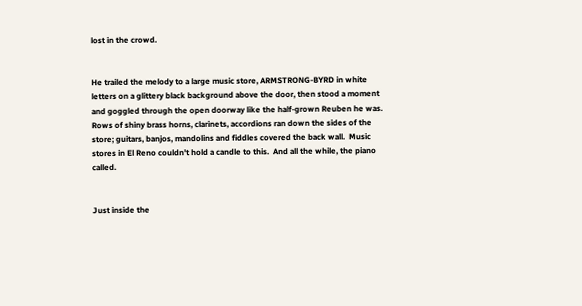lost in the crowd.


He trailed the melody to a large music store, ARMSTRONG-BYRD in white letters on a glittery black background above the door, then stood a moment and goggled through the open doorway like the half-grown Reuben he was.  Rows of shiny brass horns, clarinets, accordions ran down the sides of the store; guitars, banjos, mandolins and fiddles covered the back wall.  Music stores in El Reno couldn't hold a candle to this.  And all the while, the piano called.


Just inside the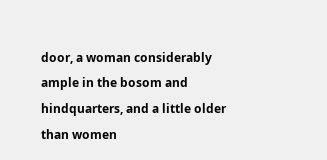door, a woman considerably ample in the bosom and hindquarters, and a little older than women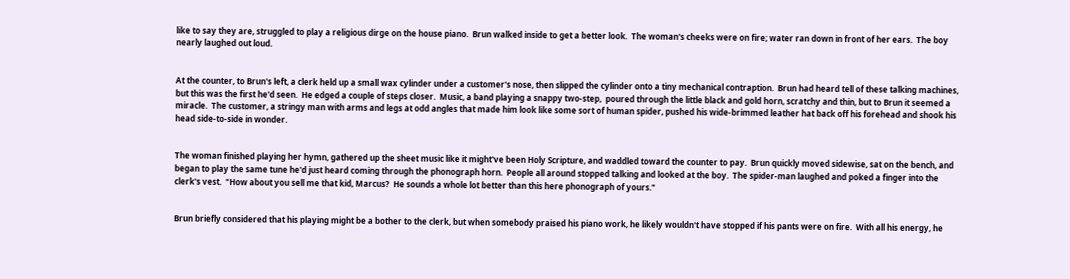like to say they are, struggled to play a religious dirge on the house piano.  Brun walked inside to get a better look.  The woman's cheeks were on fire; water ran down in front of her ears.  The boy nearly laughed out loud.


At the counter, to Brun's left, a clerk held up a small wax cylinder under a customer's nose, then slipped the cylinder onto a tiny mechanical contraption.  Brun had heard tell of these talking machines, but this was the first he'd seen.  He edged a couple of steps closer.  Music, a band playing a snappy two-step,  poured through the little black and gold horn, scratchy and thin, but to Brun it seemed a miracle.  The customer, a stringy man with arms and legs at odd angles that made him look like some sort of human spider, pushed his wide-brimmed leather hat back off his forehead and shook his head side-to-side in wonder.


The woman finished playing her hymn, gathered up the sheet music like it might've been Holy Scripture, and waddled toward the counter to pay.  Brun quickly moved sidewise, sat on the bench, and began to play the same tune he'd just heard coming through the phonograph horn.  People all around stopped talking and looked at the boy.  The spider-man laughed and poked a finger into the clerk's vest.  "How about you sell me that kid, Marcus?  He sounds a whole lot better than this here phonograph of yours."


Brun briefly considered that his playing might be a bother to the clerk, but when somebody praised his piano work, he likely wouldn't have stopped if his pants were on fire.  With all his energy, he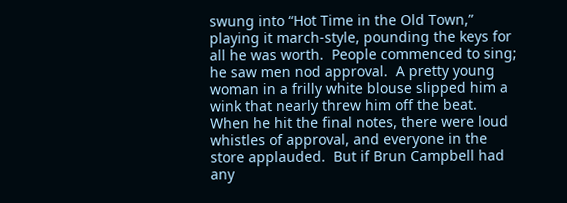swung into “Hot Time in the Old Town,” playing it march-style, pounding the keys for all he was worth.  People commenced to sing; he saw men nod approval.  A pretty young woman in a frilly white blouse slipped him a wink that nearly threw him off the beat.  When he hit the final notes, there were loud whistles of approval, and everyone in the store applauded.  But if Brun Campbell had any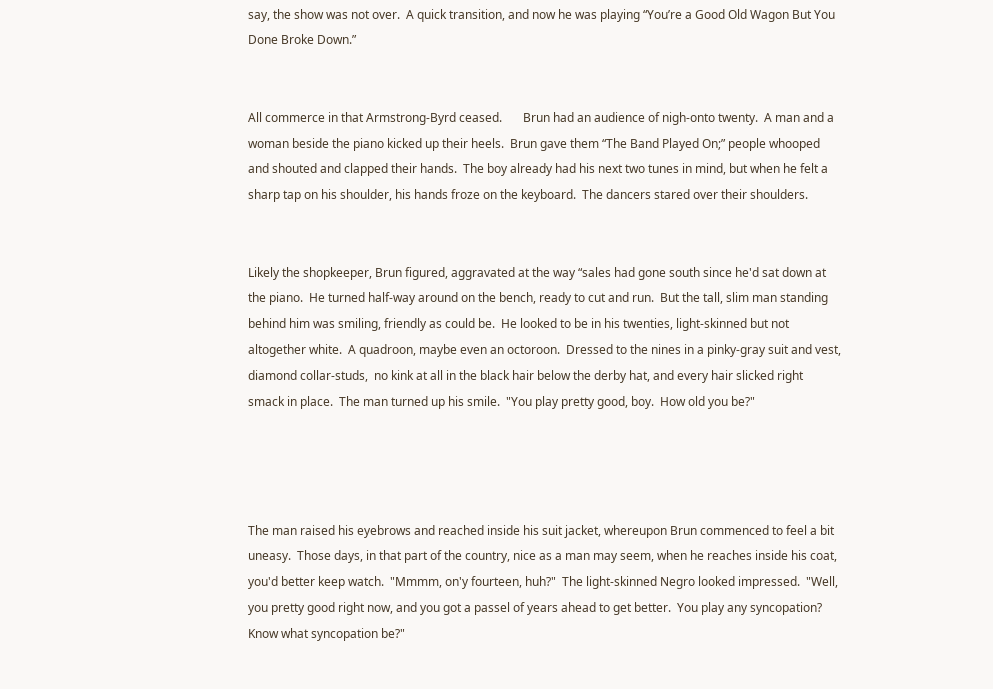say, the show was not over.  A quick transition, and now he was playing “You’re a Good Old Wagon But You Done Broke Down.”


All commerce in that Armstrong-Byrd ceased.       Brun had an audience of nigh-onto twenty.  A man and a woman beside the piano kicked up their heels.  Brun gave them “The Band Played On;” people whooped and shouted and clapped their hands.  The boy already had his next two tunes in mind, but when he felt a sharp tap on his shoulder, his hands froze on the keyboard.  The dancers stared over their shoulders.


Likely the shopkeeper, Brun figured, aggravated at the way “sales had gone south since he'd sat down at the piano.  He turned half-way around on the bench, ready to cut and run.  But the tall, slim man standing behind him was smiling, friendly as could be.  He looked to be in his twenties, light-skinned but not altogether white.  A quadroon, maybe even an octoroon.  Dressed to the nines in a pinky-gray suit and vest, diamond collar-studs,  no kink at all in the black hair below the derby hat, and every hair slicked right smack in place.  The man turned up his smile.  "You play pretty good, boy.  How old you be?"




The man raised his eyebrows and reached inside his suit jacket, whereupon Brun commenced to feel a bit uneasy.  Those days, in that part of the country, nice as a man may seem, when he reaches inside his coat, you'd better keep watch.  "Mmmm, on'y fourteen, huh?"  The light-skinned Negro looked impressed.  "Well, you pretty good right now, and you got a passel of years ahead to get better.  You play any syncopation?  Know what syncopation be?"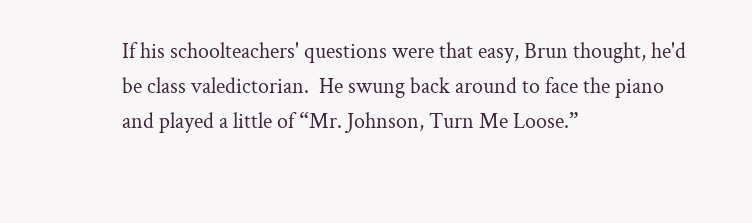If his schoolteachers' questions were that easy, Brun thought, he'd be class valedictorian.  He swung back around to face the piano and played a little of “Mr. Johnson, Turn Me Loose.”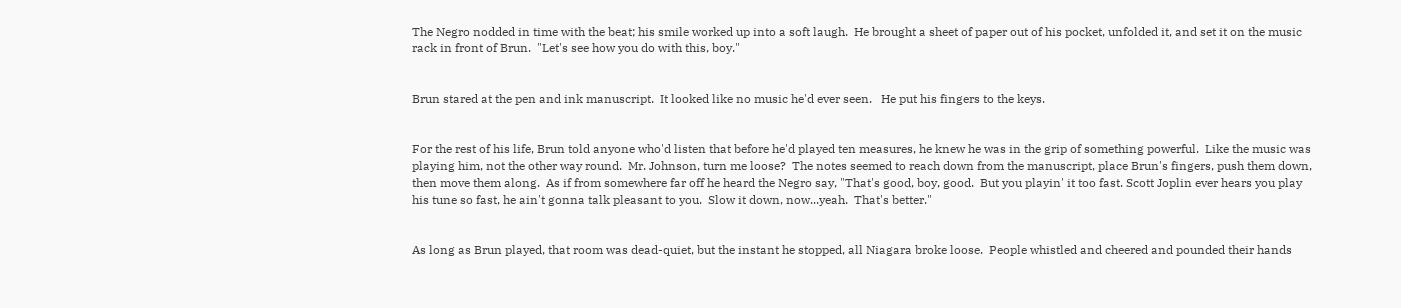The Negro nodded in time with the beat; his smile worked up into a soft laugh.  He brought a sheet of paper out of his pocket, unfolded it, and set it on the music rack in front of Brun.  "Let's see how you do with this, boy."


Brun stared at the pen and ink manuscript.  It looked like no music he'd ever seen.   He put his fingers to the keys.


For the rest of his life, Brun told anyone who'd listen that before he'd played ten measures, he knew he was in the grip of something powerful.  Like the music was playing him, not the other way round.  Mr. Johnson, turn me loose?  The notes seemed to reach down from the manuscript, place Brun's fingers, push them down, then move them along.  As if from somewhere far off he heard the Negro say, "That's good, boy, good.  But you playin' it too fast. Scott Joplin ever hears you play his tune so fast, he ain't gonna talk pleasant to you.  Slow it down, now...yeah.  That's better."


As long as Brun played, that room was dead-quiet, but the instant he stopped, all Niagara broke loose.  People whistled and cheered and pounded their hands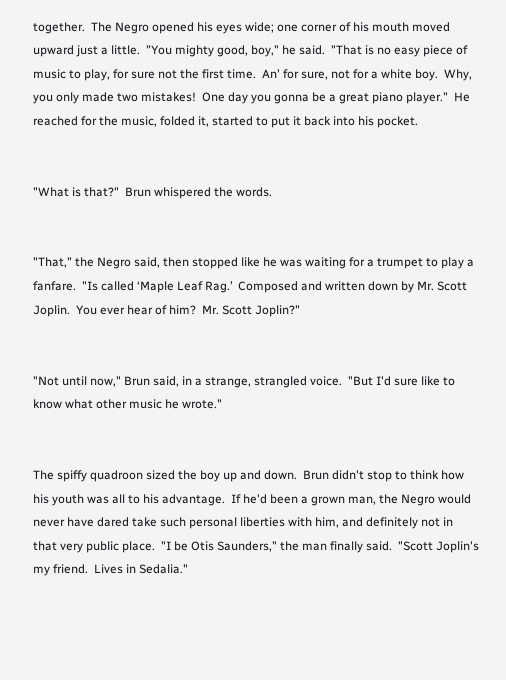together.  The Negro opened his eyes wide; one corner of his mouth moved upward just a little.  "You mighty good, boy," he said.  "That is no easy piece of music to play, for sure not the first time.  An' for sure, not for a white boy.  Why, you only made two mistakes!  One day you gonna be a great piano player."  He reached for the music, folded it, started to put it back into his pocket.


"What is that?"  Brun whispered the words.


"That," the Negro said, then stopped like he was waiting for a trumpet to play a fanfare.  "Is called ‘Maple Leaf Rag.’  Composed and written down by Mr. Scott Joplin.  You ever hear of him?  Mr. Scott Joplin?"


"Not until now," Brun said, in a strange, strangled voice.  "But I'd sure like to know what other music he wrote."


The spiffy quadroon sized the boy up and down.  Brun didn't stop to think how his youth was all to his advantage.  If he'd been a grown man, the Negro would never have dared take such personal liberties with him, and definitely not in that very public place.  "I be Otis Saunders," the man finally said.  "Scott Joplin's my friend.  Lives in Sedalia."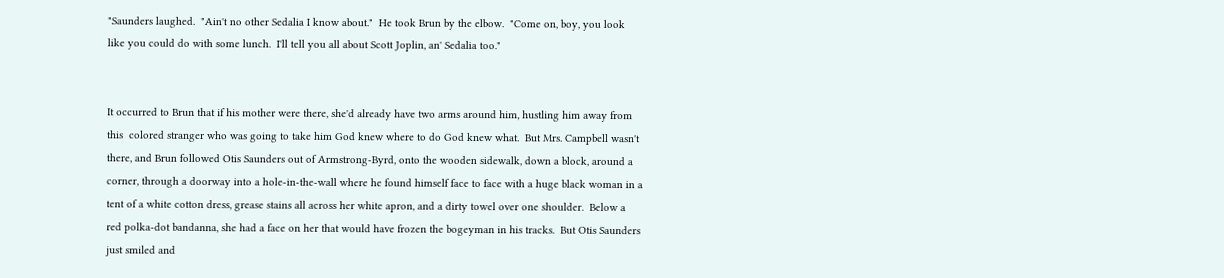"Saunders laughed.  "Ain't no other Sedalia I know about."  He took Brun by the elbow.  "Come on, boy, you look like you could do with some lunch.  I'll tell you all about Scott Joplin, an' Sedalia too."


It occurred to Brun that if his mother were there, she'd already have two arms around him, hustling him away from this  colored stranger who was going to take him God knew where to do God knew what.  But Mrs. Campbell wasn't there, and Brun followed Otis Saunders out of Armstrong-Byrd, onto the wooden sidewalk, down a block, around a corner, through a doorway into a hole-in-the-wall where he found himself face to face with a huge black woman in a tent of a white cotton dress, grease stains all across her white apron, and a dirty towel over one shoulder.  Below a red polka-dot bandanna, she had a face on her that would have frozen the bogeyman in his tracks.  But Otis Saunders just smiled and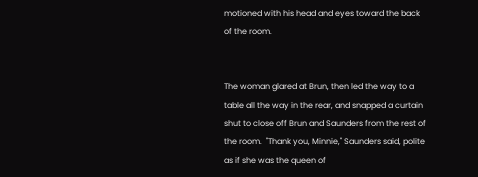motioned with his head and eyes toward the back of the room.


The woman glared at Brun, then led the way to a table all the way in the rear, and snapped a curtain shut to close off Brun and Saunders from the rest of the room.  "Thank you, Minnie," Saunders said, polite as if she was the queen of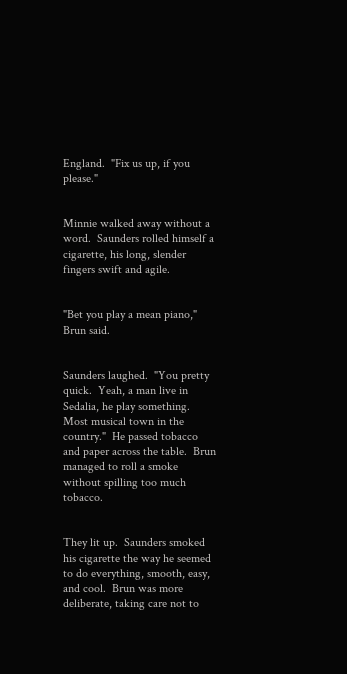England.  "Fix us up, if you please."


Minnie walked away without a word.  Saunders rolled himself a cigarette, his long, slender fingers swift and agile.


"Bet you play a mean piano," Brun said.


Saunders laughed.  "You pretty quick.  Yeah, a man live in Sedalia, he play something.  Most musical town in the country."  He passed tobacco and paper across the table.  Brun managed to roll a smoke without spilling too much tobacco.


They lit up.  Saunders smoked his cigarette the way he seemed to do everything, smooth, easy, and cool.  Brun was more deliberate, taking care not to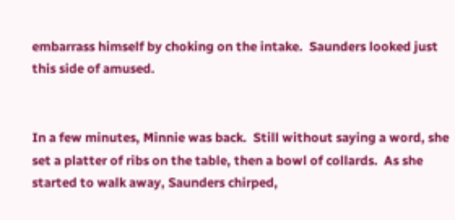embarrass himself by choking on the intake.  Saunders looked just this side of amused.


In a few minutes, Minnie was back.  Still without saying a word, she set a platter of ribs on the table, then a bowl of collards.  As she started to walk away, Saunders chirped,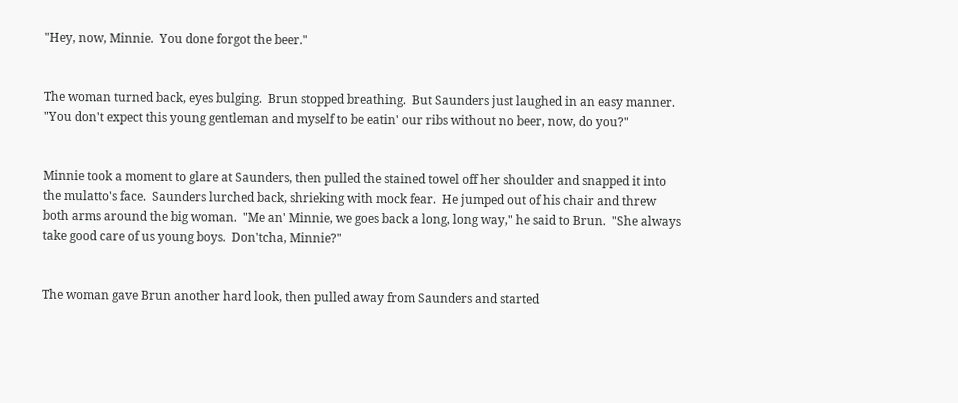"Hey, now, Minnie.  You done forgot the beer."


The woman turned back, eyes bulging.  Brun stopped breathing.  But Saunders just laughed in an easy manner.  "You don't expect this young gentleman and myself to be eatin' our ribs without no beer, now, do you?"


Minnie took a moment to glare at Saunders, then pulled the stained towel off her shoulder and snapped it into the mulatto's face.  Saunders lurched back, shrieking with mock fear.  He jumped out of his chair and threw both arms around the big woman.  "Me an' Minnie, we goes back a long, long way," he said to Brun.  "She always take good care of us young boys.  Don'tcha, Minnie?"


The woman gave Brun another hard look, then pulled away from Saunders and started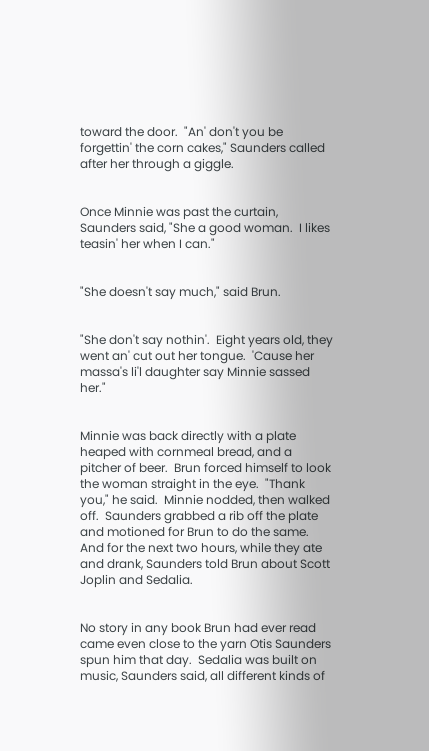toward the door.  "An' don't you be forgettin' the corn cakes," Saunders called after her through a giggle.


Once Minnie was past the curtain, Saunders said, "She a good woman.  I likes teasin' her when I can."


"She doesn't say much," said Brun.


"She don't say nothin'.  Eight years old, they went an' cut out her tongue.  'Cause her massa's li'l daughter say Minnie sassed her."


Minnie was back directly with a plate heaped with cornmeal bread, and a pitcher of beer.  Brun forced himself to look the woman straight in the eye.  "Thank you," he said.  Minnie nodded, then walked off.  Saunders grabbed a rib off the plate and motioned for Brun to do the same.  And for the next two hours, while they ate and drank, Saunders told Brun about Scott Joplin and Sedalia.


No story in any book Brun had ever read came even close to the yarn Otis Saunders spun him that day.  Sedalia was built on music, Saunders said, all different kinds of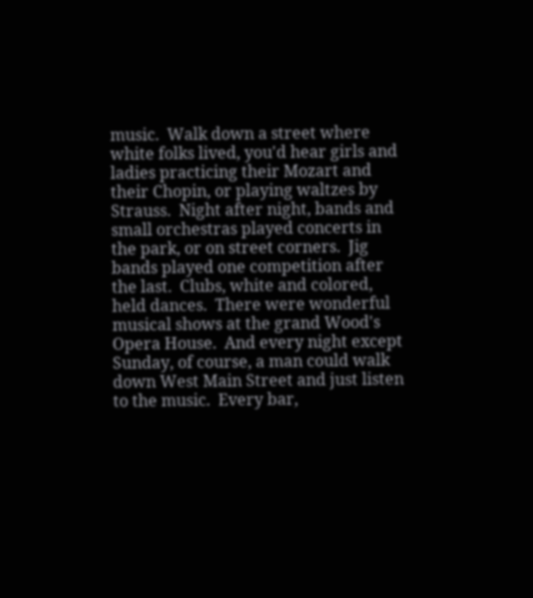music.  Walk down a street where white folks lived, you'd hear girls and ladies practicing their Mozart and their Chopin, or playing waltzes by Strauss.  Night after night, bands and small orchestras played concerts in the park, or on street corners.  Jig bands played one competition after the last.  Clubs, white and colored, held dances.  There were wonderful musical shows at the grand Wood's Opera House.  And every night except Sunday, of course, a man could walk down West Main Street and just listen to the music.  Every bar,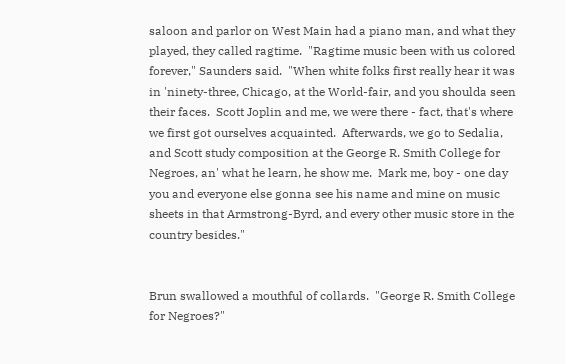saloon and parlor on West Main had a piano man, and what they played, they called ragtime.  "Ragtime music been with us colored forever," Saunders said.  "When white folks first really hear it was in 'ninety-three, Chicago, at the World-fair, and you shoulda seen their faces.  Scott Joplin and me, we were there - fact, that's where we first got ourselves acquainted.  Afterwards, we go to Sedalia, and Scott study composition at the George R. Smith College for Negroes, an' what he learn, he show me.  Mark me, boy - one day you and everyone else gonna see his name and mine on music sheets in that Armstrong-Byrd, and every other music store in the country besides."


Brun swallowed a mouthful of collards.  "George R. Smith College for Negroes?"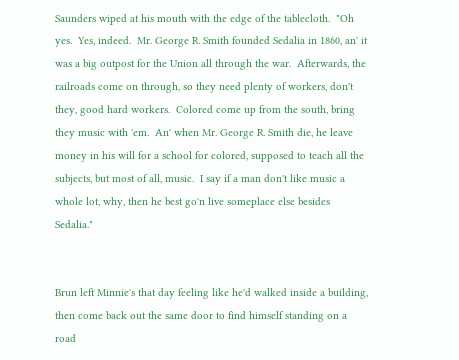Saunders wiped at his mouth with the edge of the tablecloth.  "Oh yes.  Yes, indeed.  Mr. George R. Smith founded Sedalia in 1860, an' it was a big outpost for the Union all through the war.  Afterwards, the railroads come on through, so they need plenty of workers, don't they, good hard workers.  Colored come up from the south, bring they music with 'em.  An' when Mr. George R. Smith die, he leave money in his will for a school for colored, supposed to teach all the subjects, but most of all, music.  I say if a man don't like music a whole lot, why, then he best go'n live someplace else besides Sedalia."


Brun left Minnie's that day feeling like he'd walked inside a building, then come back out the same door to find himself standing on a road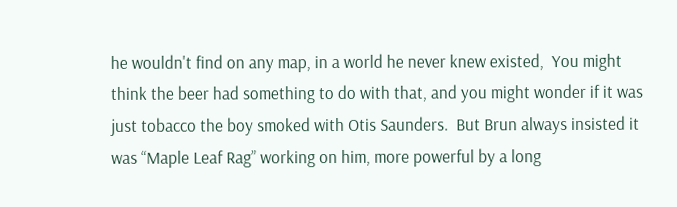he wouldn't find on any map, in a world he never knew existed,  You might think the beer had something to do with that, and you might wonder if it was just tobacco the boy smoked with Otis Saunders.  But Brun always insisted it was “Maple Leaf Rag” working on him, more powerful by a long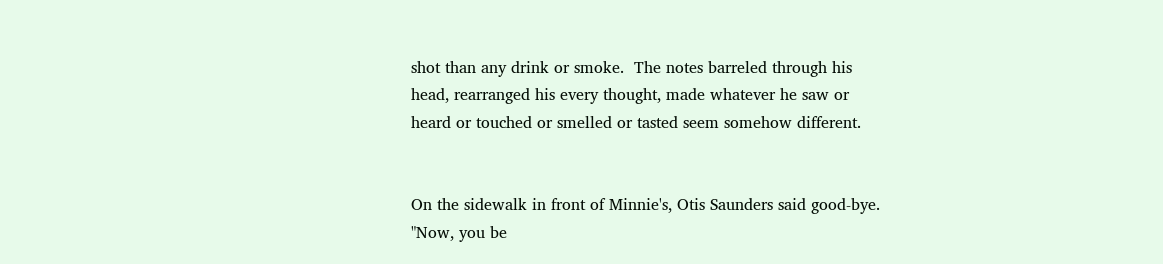shot than any drink or smoke.  The notes barreled through his head, rearranged his every thought, made whatever he saw or heard or touched or smelled or tasted seem somehow different.


On the sidewalk in front of Minnie's, Otis Saunders said good-bye.  "Now, you be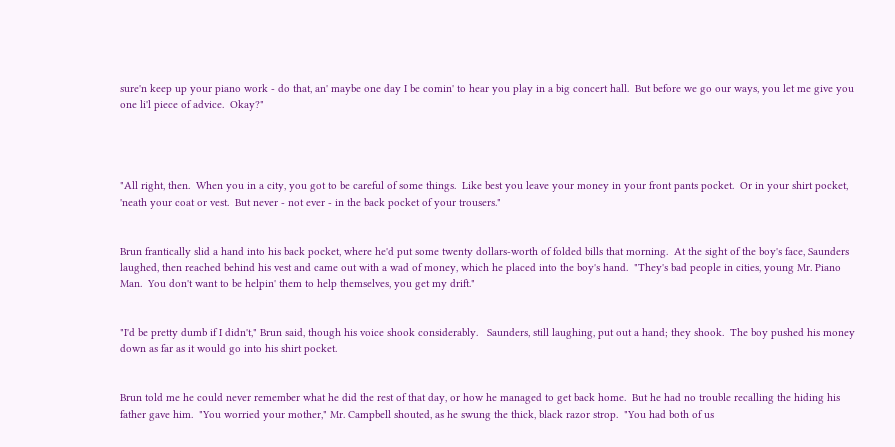sure'n keep up your piano work - do that, an' maybe one day I be comin' to hear you play in a big concert hall.  But before we go our ways, you let me give you one li'l piece of advice.  Okay?"




"All right, then.  When you in a city, you got to be careful of some things.  Like best you leave your money in your front pants pocket.  Or in your shirt pocket, 'neath your coat or vest.  But never - not ever - in the back pocket of your trousers."


Brun frantically slid a hand into his back pocket, where he'd put some twenty dollars-worth of folded bills that morning.  At the sight of the boy's face, Saunders laughed, then reached behind his vest and came out with a wad of money, which he placed into the boy's hand.  "They's bad people in cities, young Mr. Piano Man.  You don't want to be helpin' them to help themselves, you get my drift."


"I'd be pretty dumb if I didn't," Brun said, though his voice shook considerably.   Saunders, still laughing, put out a hand; they shook.  The boy pushed his money down as far as it would go into his shirt pocket.


Brun told me he could never remember what he did the rest of that day, or how he managed to get back home.  But he had no trouble recalling the hiding his father gave him.  "You worried your mother," Mr. Campbell shouted, as he swung the thick, black razor strop.  "You had both of us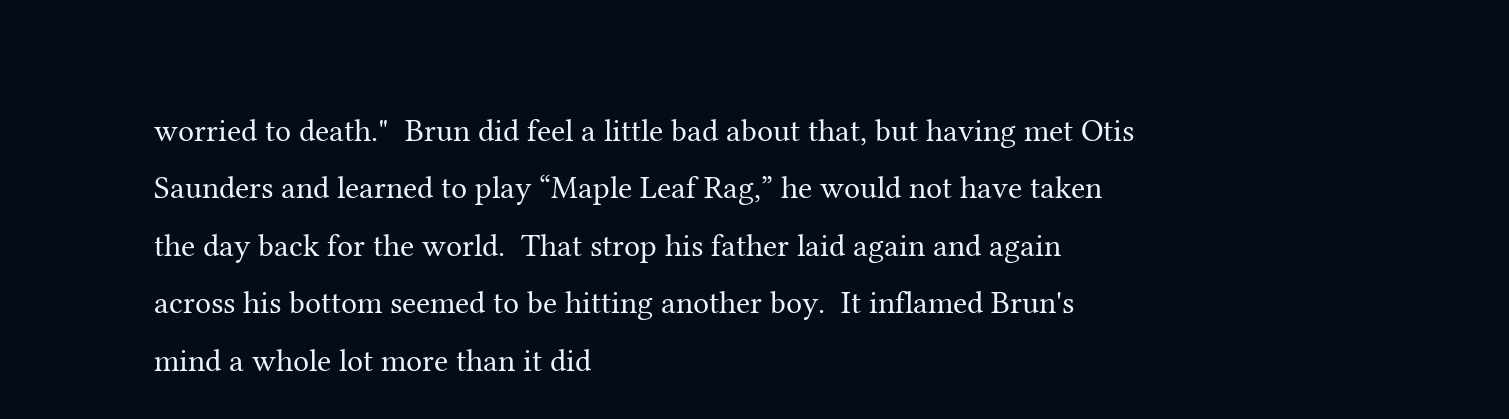worried to death."  Brun did feel a little bad about that, but having met Otis Saunders and learned to play “Maple Leaf Rag,” he would not have taken the day back for the world.  That strop his father laid again and again across his bottom seemed to be hitting another boy.  It inflamed Brun's mind a whole lot more than it did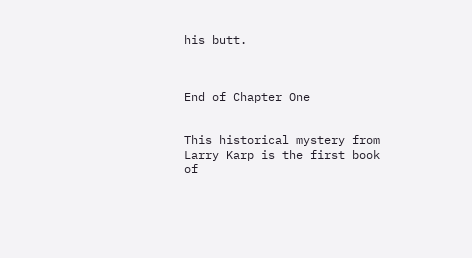his butt.



End of Chapter One


This historical mystery from Larry Karp is the first book of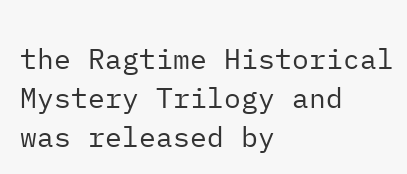the Ragtime Historical Mystery Trilogy and was released by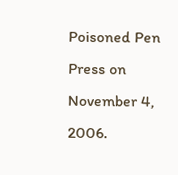Poisoned Pen Press on November 4, 2006.